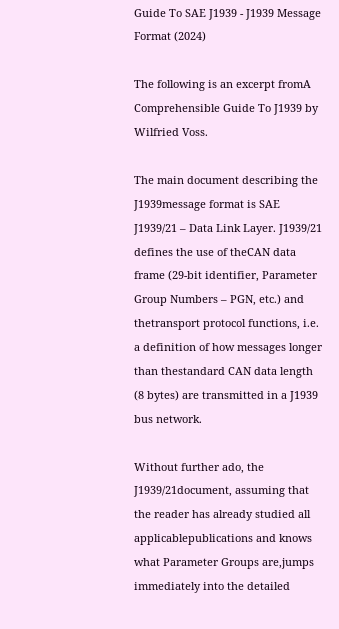Guide To SAE J1939 - J1939 Message Format (2024)

The following is an excerpt fromA Comprehensible Guide To J1939 by Wilfried Voss.

The main document describing the J1939message format is SAE J1939/21 – Data Link Layer. J1939/21 defines the use of theCAN data frame (29-bit identifier, Parameter Group Numbers – PGN, etc.) and thetransport protocol functions, i.e. a definition of how messages longer than thestandard CAN data length (8 bytes) are transmitted in a J1939 bus network.

Without further ado, the J1939/21document, assuming that the reader has already studied all applicablepublications and knows what Parameter Groups are,jumps immediately into the detailed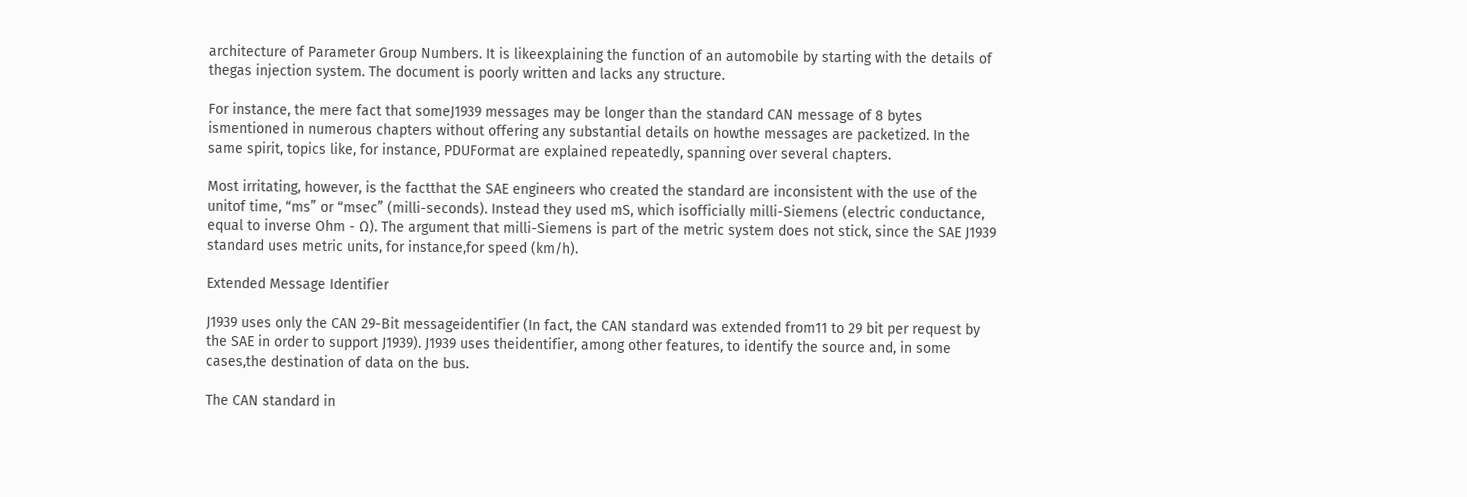architecture of Parameter Group Numbers. It is likeexplaining the function of an automobile by starting with the details of thegas injection system. The document is poorly written and lacks any structure.

For instance, the mere fact that someJ1939 messages may be longer than the standard CAN message of 8 bytes ismentioned in numerous chapters without offering any substantial details on howthe messages are packetized. In the same spirit, topics like, for instance, PDUFormat are explained repeatedly, spanning over several chapters.

Most irritating, however, is the factthat the SAE engineers who created the standard are inconsistent with the use of the unitof time, “ms” or “msec” (milli-seconds). Instead they used mS, which isofficially milli-Siemens (electric conductance, equal to inverse Ohm - Ω). The argument that milli-Siemens is part of the metric system does not stick, since the SAE J1939 standard uses metric units, for instance,for speed (km/h).

Extended Message Identifier

J1939 uses only the CAN 29-Bit messageidentifier (In fact, the CAN standard was extended from11 to 29 bit per request by the SAE in order to support J1939). J1939 uses theidentifier, among other features, to identify the source and, in some cases,the destination of data on the bus.

The CAN standard in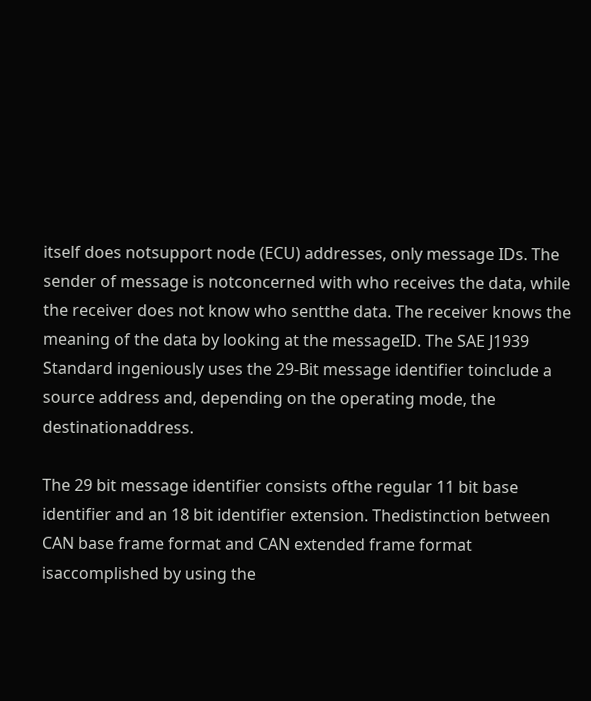itself does notsupport node (ECU) addresses, only message IDs. The sender of message is notconcerned with who receives the data, while the receiver does not know who sentthe data. The receiver knows the meaning of the data by looking at the messageID. The SAE J1939 Standard ingeniously uses the 29-Bit message identifier toinclude a source address and, depending on the operating mode, the destinationaddress.

The 29 bit message identifier consists ofthe regular 11 bit base identifier and an 18 bit identifier extension. Thedistinction between CAN base frame format and CAN extended frame format isaccomplished by using the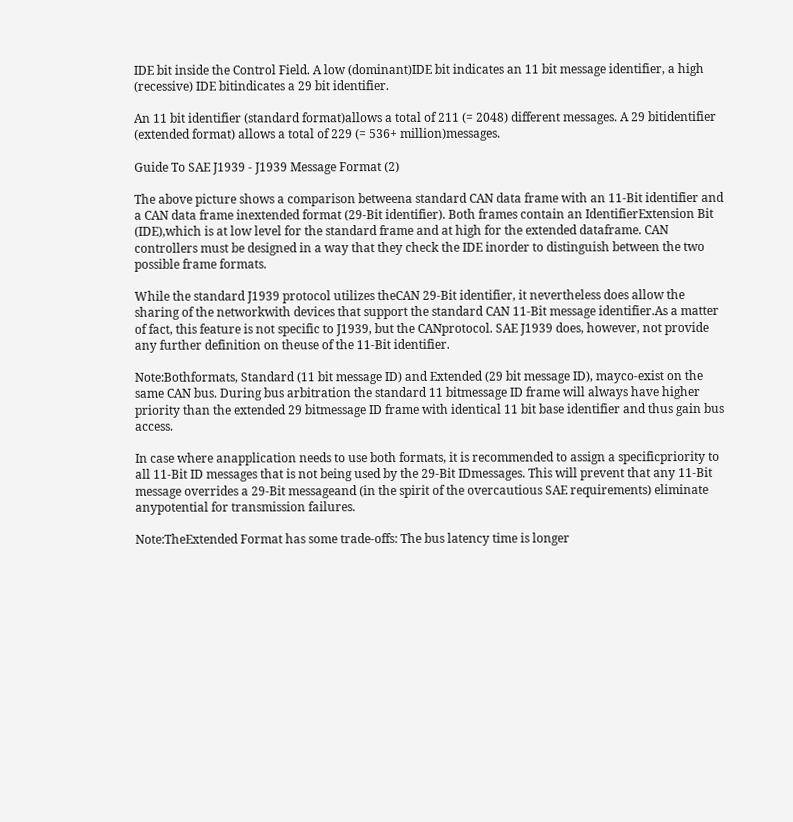IDE bit inside the Control Field. A low (dominant)IDE bit indicates an 11 bit message identifier, a high (recessive) IDE bitindicates a 29 bit identifier.

An 11 bit identifier (standard format)allows a total of 211 (= 2048) different messages. A 29 bitidentifier (extended format) allows a total of 229 (= 536+ million)messages.

Guide To SAE J1939 - J1939 Message Format (2)

The above picture shows a comparison betweena standard CAN data frame with an 11-Bit identifier and a CAN data frame inextended format (29-Bit identifier). Both frames contain an IdentifierExtension Bit (IDE),which is at low level for the standard frame and at high for the extended dataframe. CAN controllers must be designed in a way that they check the IDE inorder to distinguish between the two possible frame formats.

While the standard J1939 protocol utilizes theCAN 29-Bit identifier, it nevertheless does allow the sharing of the networkwith devices that support the standard CAN 11-Bit message identifier.As a matter of fact, this feature is not specific to J1939, but the CANprotocol. SAE J1939 does, however, not provide any further definition on theuse of the 11-Bit identifier.

Note:Bothformats, Standard (11 bit message ID) and Extended (29 bit message ID), mayco-exist on the same CAN bus. During bus arbitration the standard 11 bitmessage ID frame will always have higher priority than the extended 29 bitmessage ID frame with identical 11 bit base identifier and thus gain bus access.

In case where anapplication needs to use both formats, it is recommended to assign a specificpriority to all 11-Bit ID messages that is not being used by the 29-Bit IDmessages. This will prevent that any 11-Bit message overrides a 29-Bit messageand (in the spirit of the overcautious SAE requirements) eliminate anypotential for transmission failures.

Note:TheExtended Format has some trade-offs: The bus latency time is longer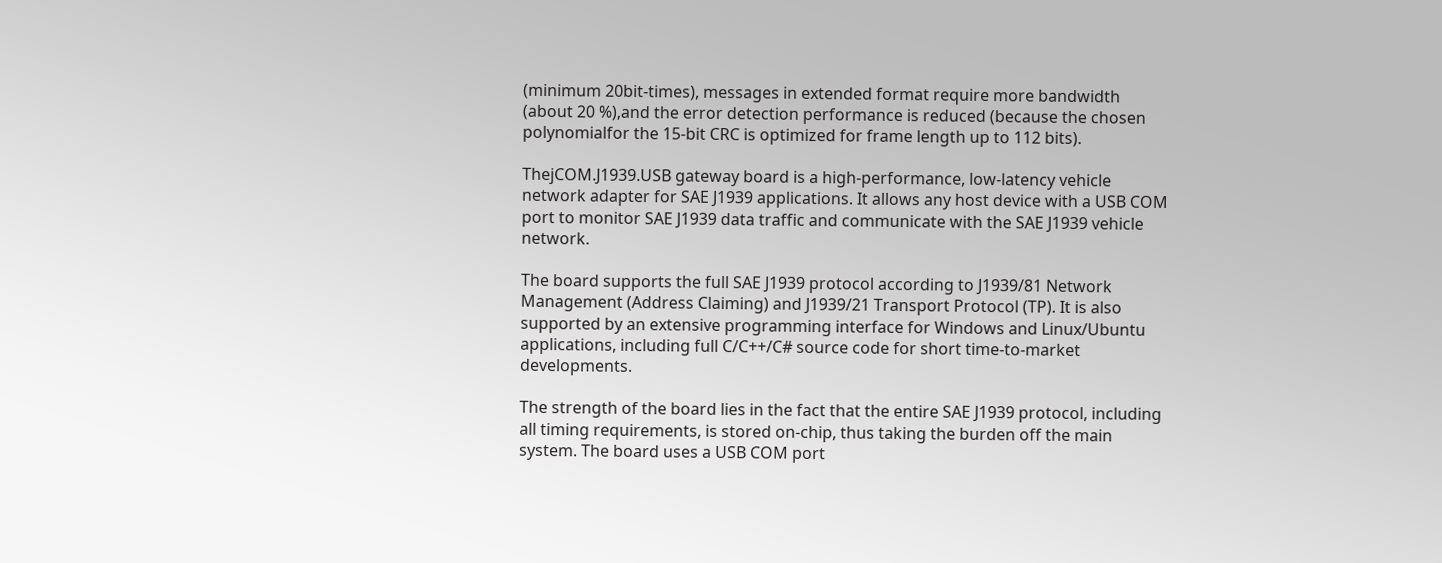(minimum 20bit-times), messages in extended format require more bandwidth (about 20 %),and the error detection performance is reduced (because the chosen polynomialfor the 15-bit CRC is optimized for frame length up to 112 bits).

ThejCOM.J1939.USB gateway board is a high-performance, low-latency vehicle network adapter for SAE J1939 applications. It allows any host device with a USB COM port to monitor SAE J1939 data traffic and communicate with the SAE J1939 vehicle network.

The board supports the full SAE J1939 protocol according to J1939/81 Network Management (Address Claiming) and J1939/21 Transport Protocol (TP). It is also supported by an extensive programming interface for Windows and Linux/Ubuntu applications, including full C/C++/C# source code for short time-to-market developments.

The strength of the board lies in the fact that the entire SAE J1939 protocol, including all timing requirements, is stored on-chip, thus taking the burden off the main system. The board uses a USB COM port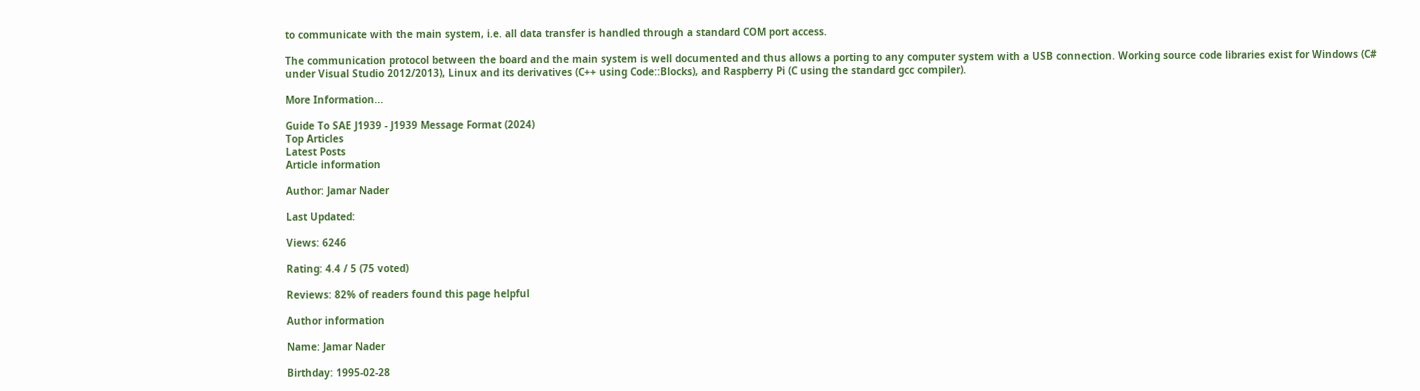to communicate with the main system, i.e. all data transfer is handled through a standard COM port access.

The communication protocol between the board and the main system is well documented and thus allows a porting to any computer system with a USB connection. Working source code libraries exist for Windows (C# under Visual Studio 2012/2013), Linux and its derivatives (C++ using Code::Blocks), and Raspberry Pi (C using the standard gcc compiler).

More Information...

Guide To SAE J1939 - J1939 Message Format (2024)
Top Articles
Latest Posts
Article information

Author: Jamar Nader

Last Updated:

Views: 6246

Rating: 4.4 / 5 (75 voted)

Reviews: 82% of readers found this page helpful

Author information

Name: Jamar Nader

Birthday: 1995-02-28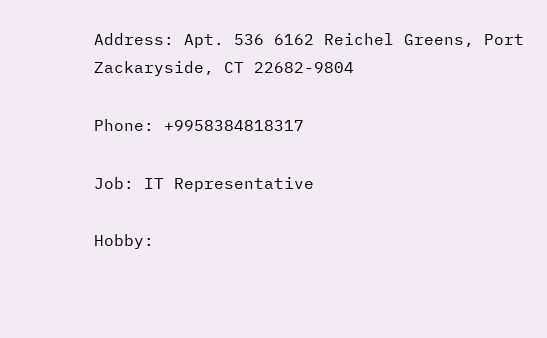Address: Apt. 536 6162 Reichel Greens, Port Zackaryside, CT 22682-9804

Phone: +9958384818317

Job: IT Representative

Hobby: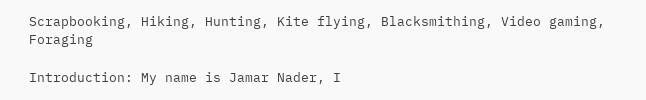Scrapbooking, Hiking, Hunting, Kite flying, Blacksmithing, Video gaming, Foraging

Introduction: My name is Jamar Nader, I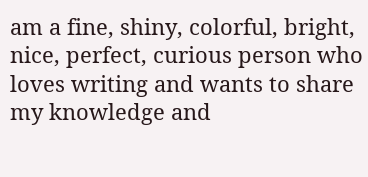am a fine, shiny, colorful, bright, nice, perfect, curious person who loves writing and wants to share my knowledge and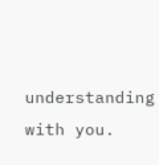understanding with you.